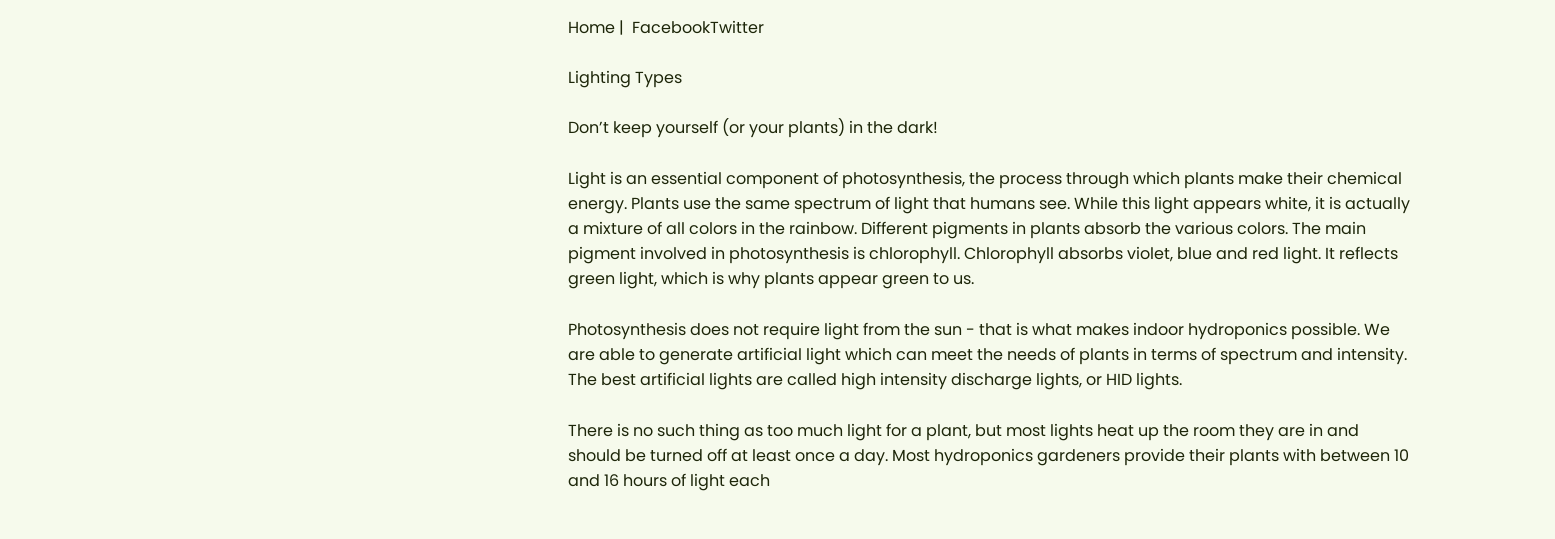Home |  FacebookTwitter

Lighting Types

Don’t keep yourself (or your plants) in the dark!

Light is an essential component of photosynthesis, the process through which plants make their chemical energy. Plants use the same spectrum of light that humans see. While this light appears white, it is actually a mixture of all colors in the rainbow. Different pigments in plants absorb the various colors. The main pigment involved in photosynthesis is chlorophyll. Chlorophyll absorbs violet, blue and red light. It reflects green light, which is why plants appear green to us.

Photosynthesis does not require light from the sun - that is what makes indoor hydroponics possible. We are able to generate artificial light which can meet the needs of plants in terms of spectrum and intensity. The best artificial lights are called high intensity discharge lights, or HID lights.

There is no such thing as too much light for a plant, but most lights heat up the room they are in and should be turned off at least once a day. Most hydroponics gardeners provide their plants with between 10 and 16 hours of light each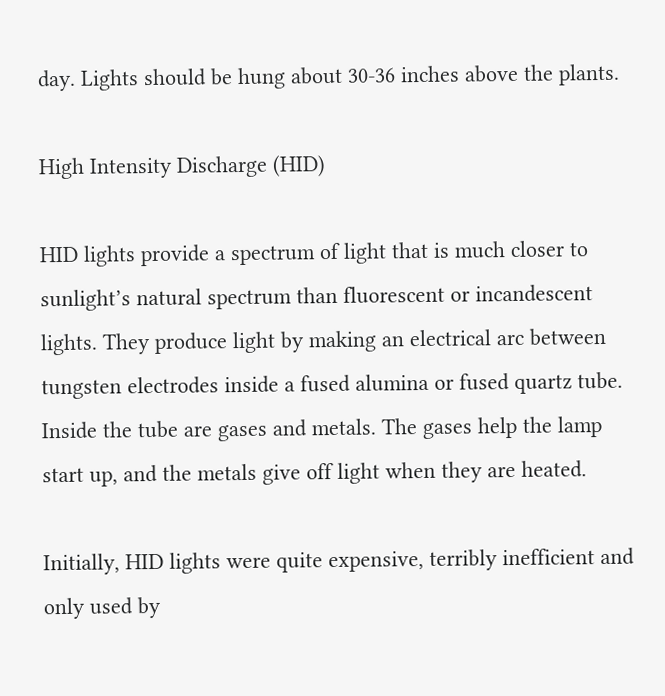day. Lights should be hung about 30-36 inches above the plants.

High Intensity Discharge (HID)

HID lights provide a spectrum of light that is much closer to sunlight’s natural spectrum than fluorescent or incandescent lights. They produce light by making an electrical arc between tungsten electrodes inside a fused alumina or fused quartz tube. Inside the tube are gases and metals. The gases help the lamp start up, and the metals give off light when they are heated.

Initially, HID lights were quite expensive, terribly inefficient and only used by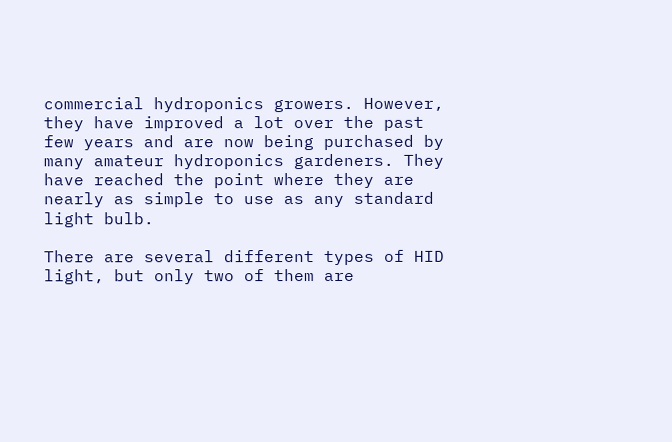commercial hydroponics growers. However, they have improved a lot over the past few years and are now being purchased by many amateur hydroponics gardeners. They have reached the point where they are nearly as simple to use as any standard light bulb.

There are several different types of HID light, but only two of them are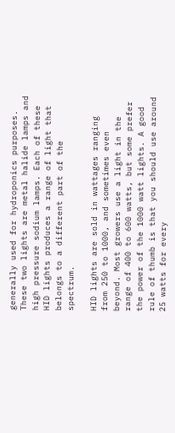generally used for hydroponics purposes. These two lights are metal halide lamps and high pressure sodium lamps. Each of these HID lights produces a range of light that belongs to a different part of the spectrum.

HID lights are sold in wattages ranging from 250 to 1000, and sometimes even beyond. Most growers use a light in the range of 400 to 600 watts, but some prefer the power of the 1000 watt lights. A good rule of thumb is that you should use around 25 watts for every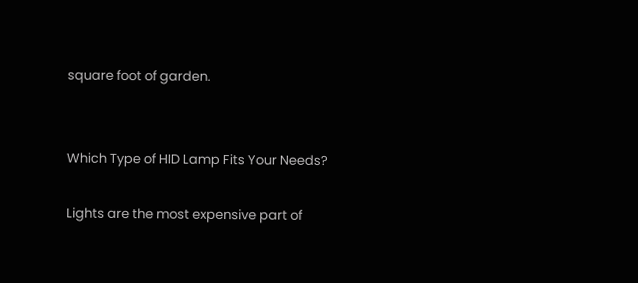square foot of garden.


Which Type of HID Lamp Fits Your Needs?

Lights are the most expensive part of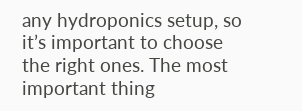any hydroponics setup, so it’s important to choose the right ones. The most important thing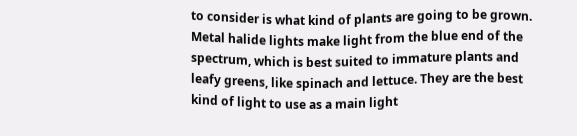to consider is what kind of plants are going to be grown. Metal halide lights make light from the blue end of the spectrum, which is best suited to immature plants and leafy greens, like spinach and lettuce. They are the best kind of light to use as a main light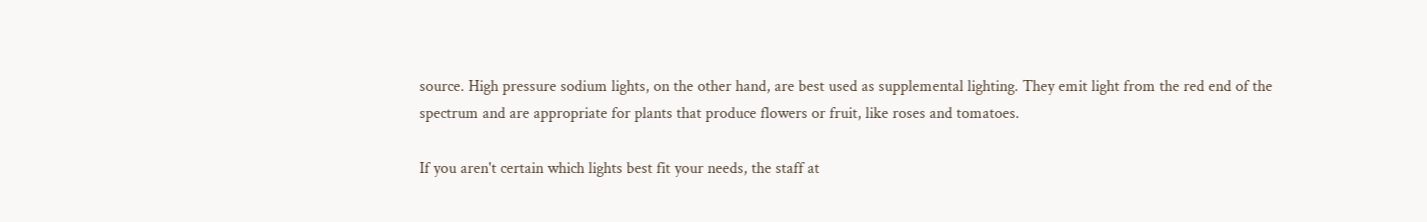source. High pressure sodium lights, on the other hand, are best used as supplemental lighting. They emit light from the red end of the spectrum and are appropriate for plants that produce flowers or fruit, like roses and tomatoes.

If you aren't certain which lights best fit your needs, the staff at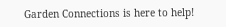Garden Connections is here to help!